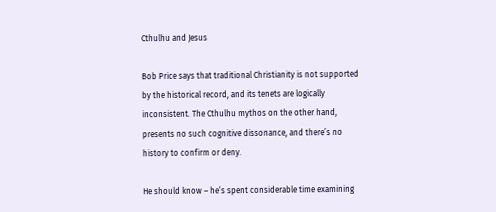Cthulhu and Jesus

Bob Price says that traditional Christianity is not supported by the historical record, and its tenets are logically inconsistent. The Cthulhu mythos on the other hand, presents no such cognitive dissonance, and there’s no history to confirm or deny.

He should know – he’s spent considerable time examining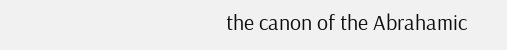the canon of the Abrahamic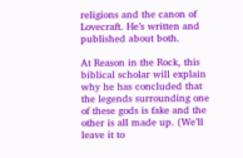religions and the canon of Lovecraft. He’s written and published about both.

At Reason in the Rock, this biblical scholar will explain why he has concluded that the legends surrounding one of these gods is fake and the other is all made up. (We’ll leave it to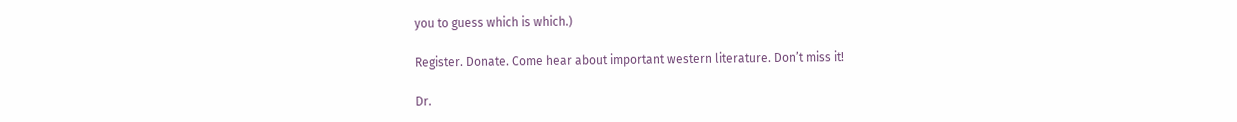you to guess which is which.)

Register. Donate. Come hear about important western literature. Don’t miss it!

Dr.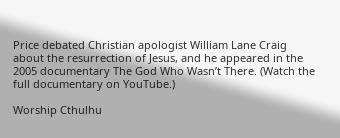Price debated Christian apologist William Lane Craig about the resurrection of Jesus, and he appeared in the 2005 documentary The God Who Wasn’t There. (Watch the full documentary on YouTube.)

Worship Cthulhu